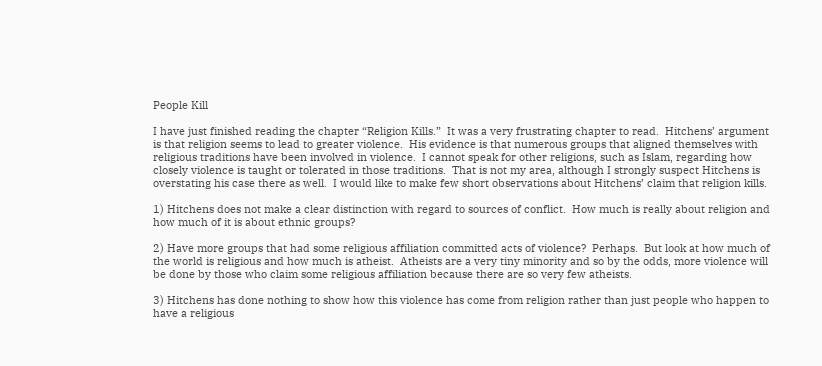People Kill

I have just finished reading the chapter “Religion Kills.”  It was a very frustrating chapter to read.  Hitchens’ argument is that religion seems to lead to greater violence.  His evidence is that numerous groups that aligned themselves with religious traditions have been involved in violence.  I cannot speak for other religions, such as Islam, regarding how closely violence is taught or tolerated in those traditions.  That is not my area, although I strongly suspect Hitchens is overstating his case there as well.  I would like to make few short observations about Hitchens’ claim that religion kills.

1) Hitchens does not make a clear distinction with regard to sources of conflict.  How much is really about religion and how much of it is about ethnic groups?

2) Have more groups that had some religious affiliation committed acts of violence?  Perhaps.  But look at how much of the world is religious and how much is atheist.  Atheists are a very tiny minority and so by the odds, more violence will be done by those who claim some religious affiliation because there are so very few atheists.

3) Hitchens has done nothing to show how this violence has come from religion rather than just people who happen to have a religious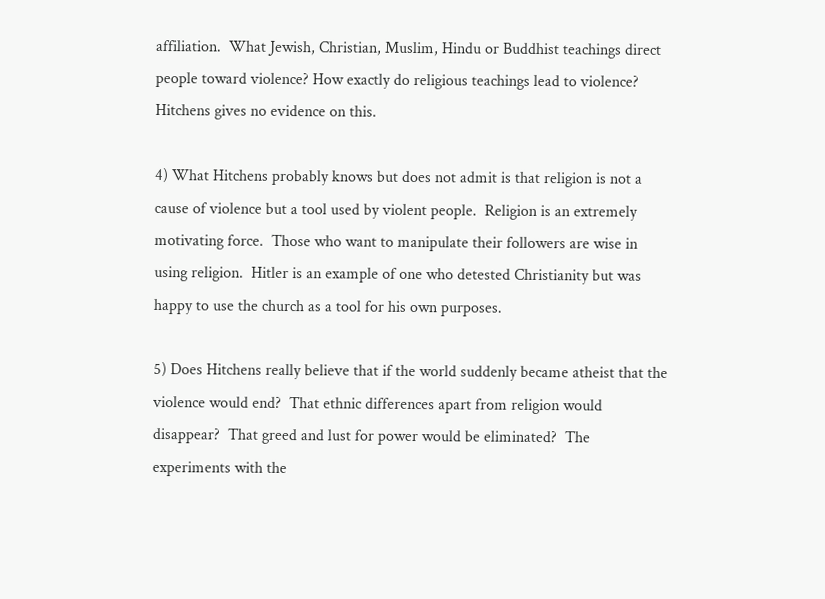affiliation.  What Jewish, Christian, Muslim, Hindu or Buddhist teachings direct people toward violence? How exactly do religious teachings lead to violence?  Hitchens gives no evidence on this.

4) What Hitchens probably knows but does not admit is that religion is not a cause of violence but a tool used by violent people.  Religion is an extremely motivating force.  Those who want to manipulate their followers are wise in using religion.  Hitler is an example of one who detested Christianity but was happy to use the church as a tool for his own purposes.

5) Does Hitchens really believe that if the world suddenly became atheist that the violence would end?  That ethnic differences apart from religion would disappear?  That greed and lust for power would be eliminated?  The experiments with the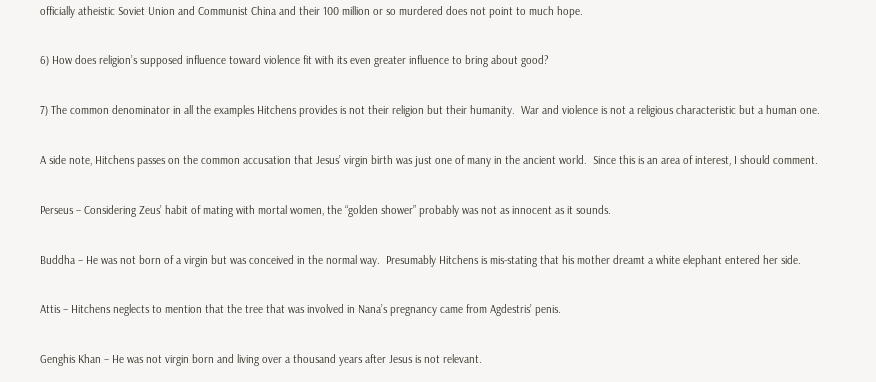officially atheistic Soviet Union and Communist China and their 100 million or so murdered does not point to much hope.

6) How does religion’s supposed influence toward violence fit with its even greater influence to bring about good?

7) The common denominator in all the examples Hitchens provides is not their religion but their humanity.  War and violence is not a religious characteristic but a human one.

A side note, Hitchens passes on the common accusation that Jesus’ virgin birth was just one of many in the ancient world.  Since this is an area of interest, I should comment.

Perseus – Considering Zeus’ habit of mating with mortal women, the “golden shower” probably was not as innocent as it sounds.

Buddha – He was not born of a virgin but was conceived in the normal way.  Presumably Hitchens is mis-stating that his mother dreamt a white elephant entered her side.

Attis – Hitchens neglects to mention that the tree that was involved in Nana’s pregnancy came from Agdestris’ penis.

Genghis Khan – He was not virgin born and living over a thousand years after Jesus is not relevant.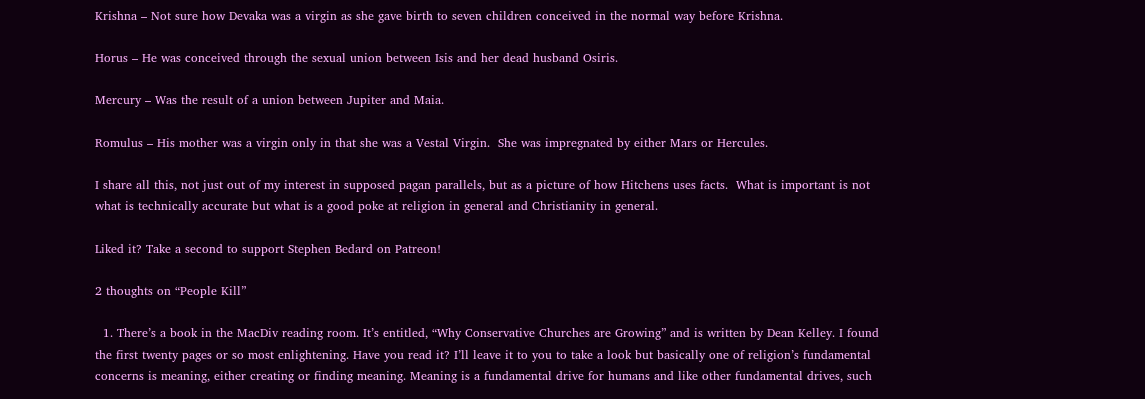Krishna – Not sure how Devaka was a virgin as she gave birth to seven children conceived in the normal way before Krishna.

Horus – He was conceived through the sexual union between Isis and her dead husband Osiris.

Mercury – Was the result of a union between Jupiter and Maia.

Romulus – His mother was a virgin only in that she was a Vestal Virgin.  She was impregnated by either Mars or Hercules.

I share all this, not just out of my interest in supposed pagan parallels, but as a picture of how Hitchens uses facts.  What is important is not what is technically accurate but what is a good poke at religion in general and Christianity in general.

Liked it? Take a second to support Stephen Bedard on Patreon!

2 thoughts on “People Kill”

  1. There’s a book in the MacDiv reading room. It’s entitled, “Why Conservative Churches are Growing” and is written by Dean Kelley. I found the first twenty pages or so most enlightening. Have you read it? I’ll leave it to you to take a look but basically one of religion’s fundamental concerns is meaning, either creating or finding meaning. Meaning is a fundamental drive for humans and like other fundamental drives, such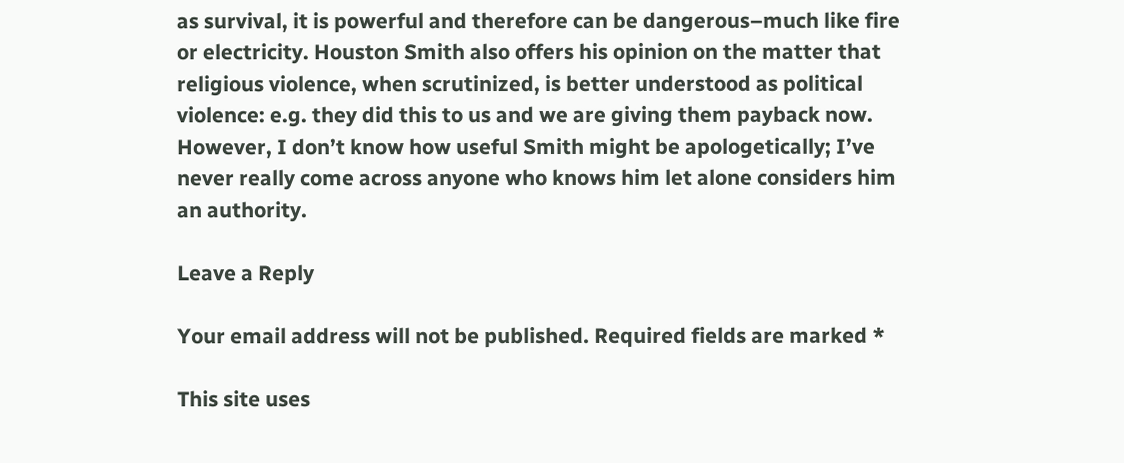as survival, it is powerful and therefore can be dangerous–much like fire or electricity. Houston Smith also offers his opinion on the matter that religious violence, when scrutinized, is better understood as political violence: e.g. they did this to us and we are giving them payback now. However, I don’t know how useful Smith might be apologetically; I’ve never really come across anyone who knows him let alone considers him an authority.

Leave a Reply

Your email address will not be published. Required fields are marked *

This site uses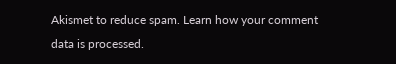Akismet to reduce spam. Learn how your comment data is processed.